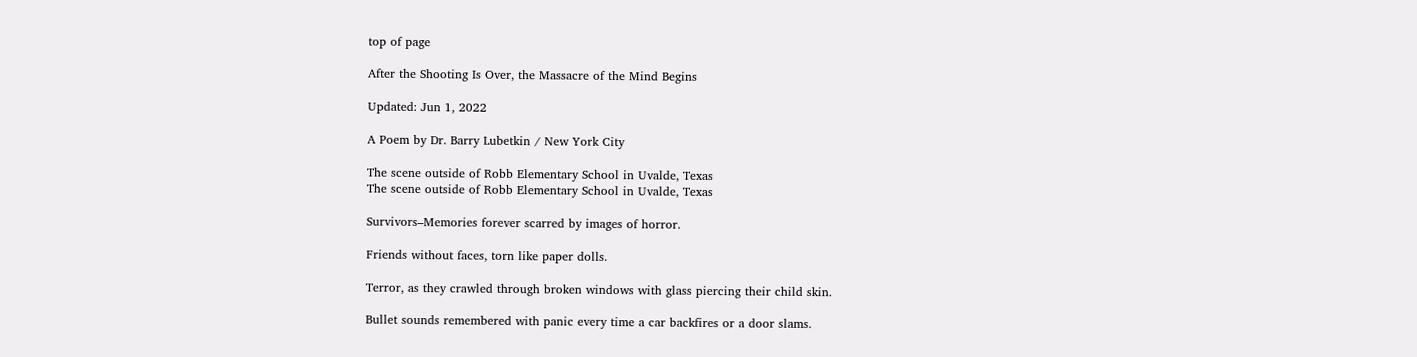top of page

After the Shooting Is Over, the Massacre of the Mind Begins

Updated: Jun 1, 2022

A Poem by Dr. Barry Lubetkin / New York City

The scene outside of Robb Elementary School in Uvalde, Texas
The scene outside of Robb Elementary School in Uvalde, Texas

Survivors–Memories forever scarred by images of horror.

Friends without faces, torn like paper dolls.

Terror, as they crawled through broken windows with glass piercing their child skin.

Bullet sounds remembered with panic every time a car backfires or a door slams.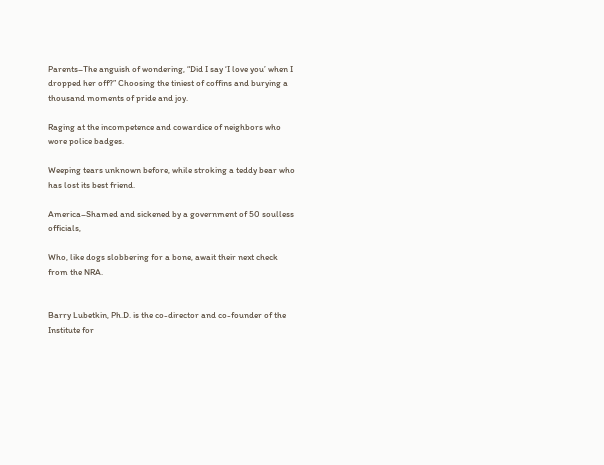Parents–The anguish of wondering, “Did I say ‘I love you’ when I dropped her off?” Choosing the tiniest of coffins and burying a thousand moments of pride and joy.

Raging at the incompetence and cowardice of neighbors who wore police badges.

Weeping tears unknown before, while stroking a teddy bear who has lost its best friend.

America–Shamed and sickened by a government of 50 soulless officials,

Who, like dogs slobbering for a bone, await their next check from the NRA.


Barry Lubetkin, Ph.D. is the co-director and co-founder of the Institute for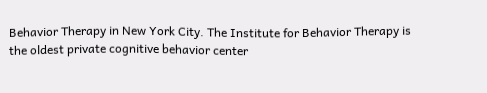Behavior Therapy in New York City. The Institute for Behavior Therapy is the oldest private cognitive behavior center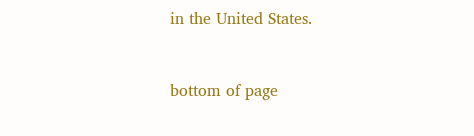in the United States.



bottom of page